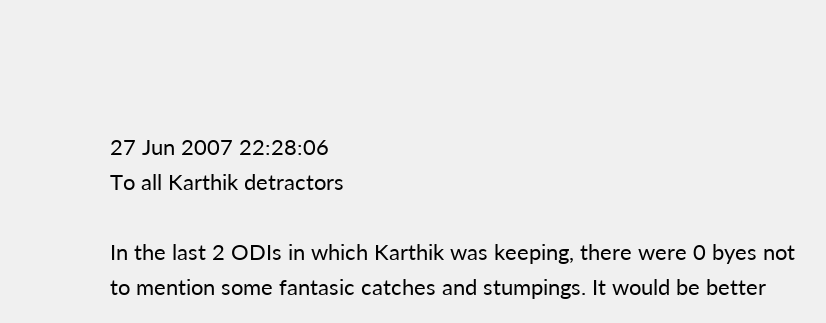27 Jun 2007 22:28:06
To all Karthik detractors

In the last 2 ODIs in which Karthik was keeping, there were 0 byes not
to mention some fantasic catches and stumpings. It would be better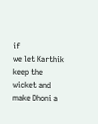if
we let Karthik keep the wicket and make Dhoni a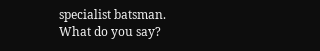specialist batsman.
What do you say?